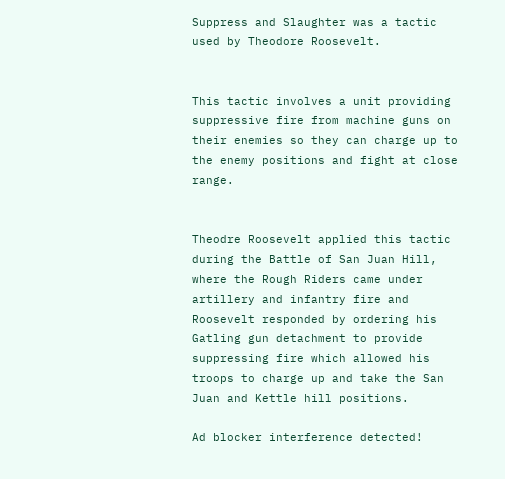Suppress and Slaughter was a tactic used by Theodore Roosevelt.


This tactic involves a unit providing suppressive fire from machine guns on their enemies so they can charge up to the enemy positions and fight at close range.


Theodre Roosevelt applied this tactic during the Battle of San Juan Hill, where the Rough Riders came under artillery and infantry fire and Roosevelt responded by ordering his Gatling gun detachment to provide suppressing fire which allowed his troops to charge up and take the San Juan and Kettle hill positions.

Ad blocker interference detected!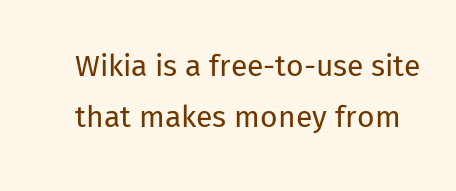Wikia is a free-to-use site that makes money from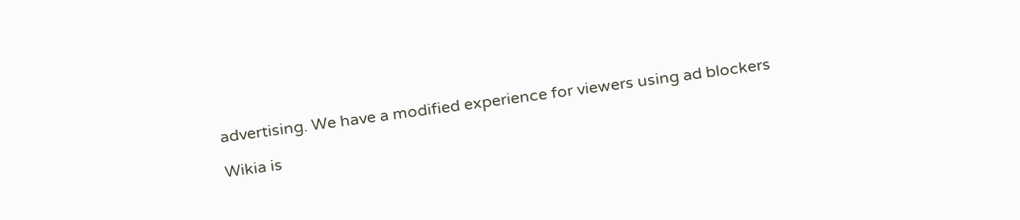advertising. We have a modified experience for viewers using ad blockers

Wikia is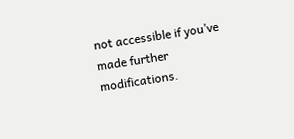not accessible if you’ve made further modifications.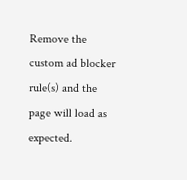Remove the custom ad blocker rule(s) and the page will load as expected.